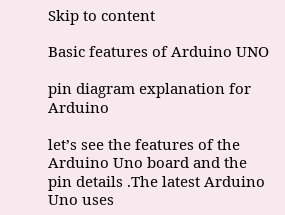Skip to content

Basic features of Arduino UNO

pin diagram explanation for Arduino

let’s see the features of the Arduino Uno board and the pin details .The latest Arduino Uno uses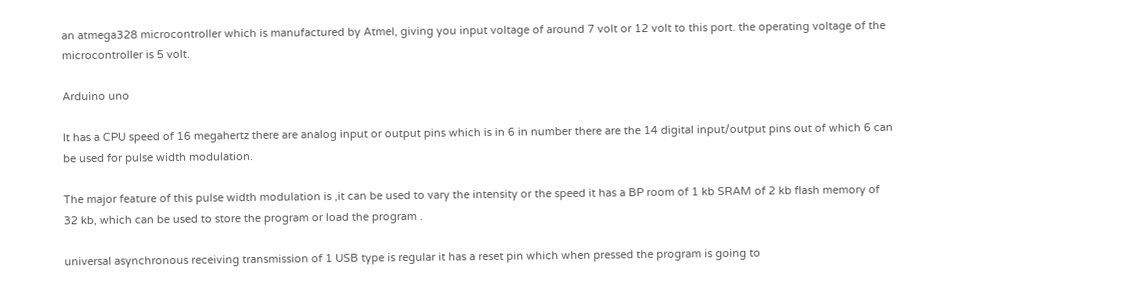an atmega328 microcontroller which is manufactured by Atmel, giving you input voltage of around 7 volt or 12 volt to this port. the operating voltage of the microcontroller is 5 volt.

Arduino uno

It has a CPU speed of 16 megahertz there are analog input or output pins which is in 6 in number there are the 14 digital input/output pins out of which 6 can be used for pulse width modulation.

The major feature of this pulse width modulation is ,it can be used to vary the intensity or the speed it has a BP room of 1 kb SRAM of 2 kb flash memory of 32 kb, which can be used to store the program or load the program .

universal asynchronous receiving transmission of 1 USB type is regular it has a reset pin which when pressed the program is going to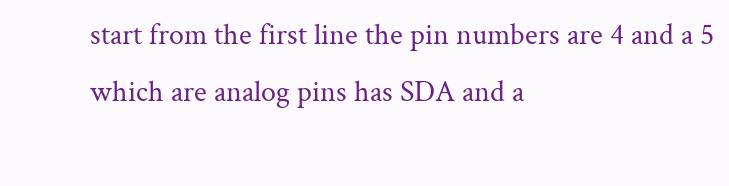start from the first line the pin numbers are 4 and a 5 which are analog pins has SDA and a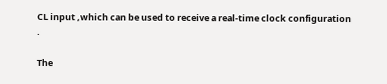CL input ,which can be used to receive a real-time clock configuration .

The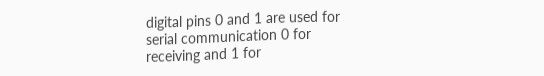digital pins 0 and 1 are used for serial communication 0 for receiving and 1 for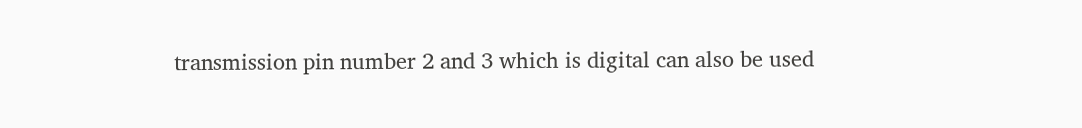transmission pin number 2 and 3 which is digital can also be used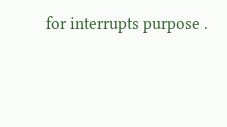for interrupts purpose .